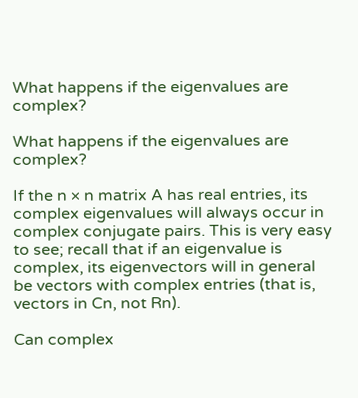What happens if the eigenvalues are complex?

What happens if the eigenvalues are complex?

If the n × n matrix A has real entries, its complex eigenvalues will always occur in complex conjugate pairs. This is very easy to see; recall that if an eigenvalue is complex, its eigenvectors will in general be vectors with complex entries (that is, vectors in Cn, not Rn).

Can complex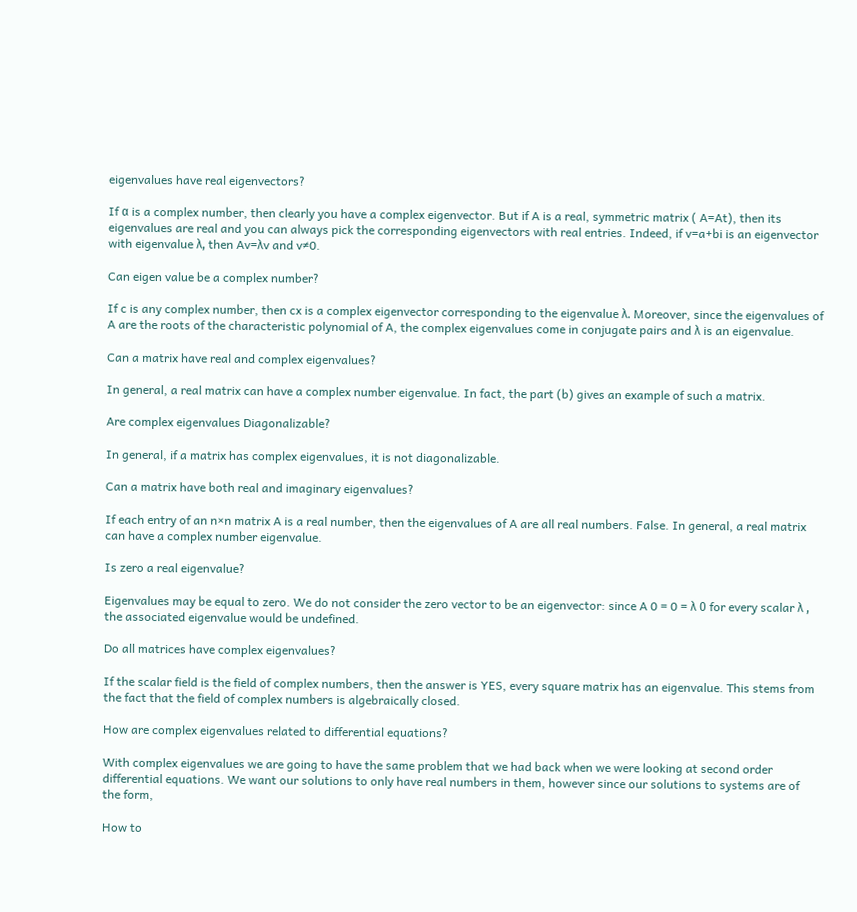eigenvalues have real eigenvectors?

If α is a complex number, then clearly you have a complex eigenvector. But if A is a real, symmetric matrix ( A=At), then its eigenvalues are real and you can always pick the corresponding eigenvectors with real entries. Indeed, if v=a+bi is an eigenvector with eigenvalue λ, then Av=λv and v≠0.

Can eigen value be a complex number?

If c is any complex number, then cx is a complex eigenvector corresponding to the eigenvalue λ. Moreover, since the eigenvalues of A are the roots of the characteristic polynomial of A, the complex eigenvalues come in conjugate pairs and λ is an eigenvalue.

Can a matrix have real and complex eigenvalues?

In general, a real matrix can have a complex number eigenvalue. In fact, the part (b) gives an example of such a matrix.

Are complex eigenvalues Diagonalizable?

In general, if a matrix has complex eigenvalues, it is not diagonalizable.

Can a matrix have both real and imaginary eigenvalues?

If each entry of an n×n matrix A is a real number, then the eigenvalues of A are all real numbers. False. In general, a real matrix can have a complex number eigenvalue.

Is zero a real eigenvalue?

Eigenvalues may be equal to zero. We do not consider the zero vector to be an eigenvector: since A 0 = 0 = λ 0 for every scalar λ , the associated eigenvalue would be undefined.

Do all matrices have complex eigenvalues?

If the scalar field is the field of complex numbers, then the answer is YES, every square matrix has an eigenvalue. This stems from the fact that the field of complex numbers is algebraically closed.

How are complex eigenvalues related to differential equations?

With complex eigenvalues we are going to have the same problem that we had back when we were looking at second order differential equations. We want our solutions to only have real numbers in them, however since our solutions to systems are of the form,

How to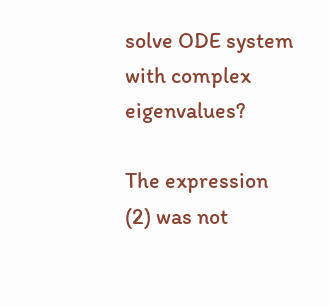solve ODE system with complex eigenvalues?

The expression (2) was not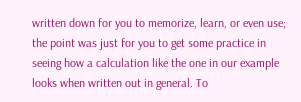written down for you to memorize, learn, or even use; the point was just for you to get some practice in seeing how a calculation like the one in our example looks when written out in general. To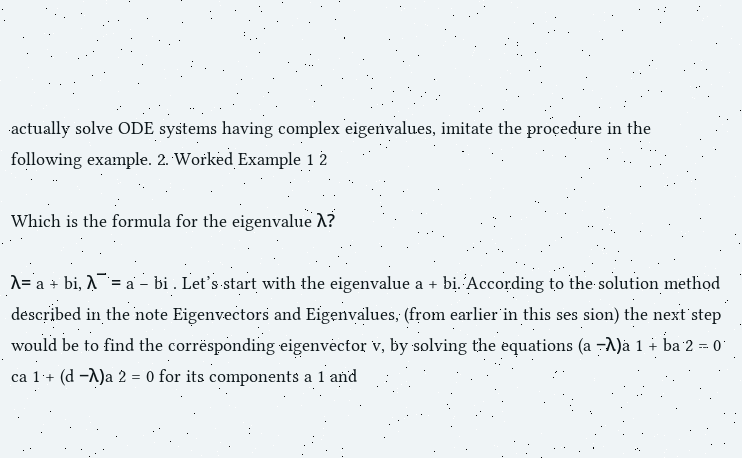actually solve ODE systems having complex eigenvalues, imitate the procedure in the following example. 2. Worked Example 1 2

Which is the formula for the eigenvalue λ?

λ= a + bi, λ¯ = a − bi . Let’s start with the eigenvalue a + bi. According to the solution method described in the note Eigenvectors and Eigenvalues, (from earlier in this ses sion) the next step would be to find the corresponding eigenvector v, by solving the equations (a −λ)a 1 + ba 2 = 0 ca 1 + (d −λ)a 2 = 0 for its components a 1 and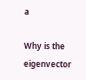a

Why is the eigenvector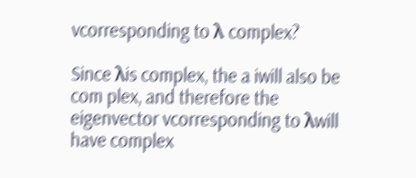vcorresponding to λ complex?

Since λis complex, the a iwill also be com plex, and therefore the eigenvector vcorresponding to λwill have complex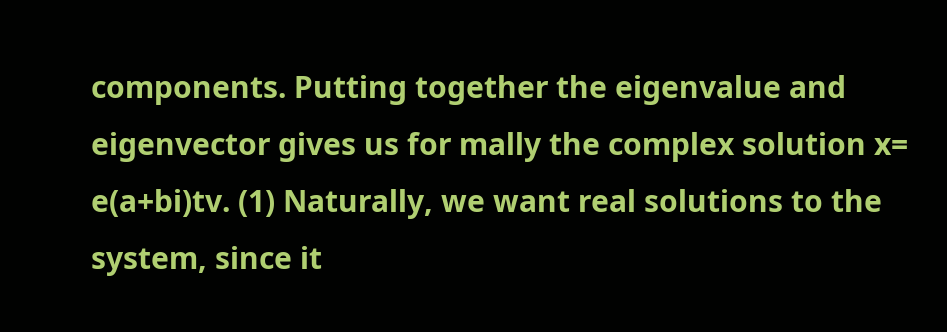components. Putting together the eigenvalue and eigenvector gives us for mally the complex solution x= e(a+bi)tv. (1) Naturally, we want real solutions to the system, since it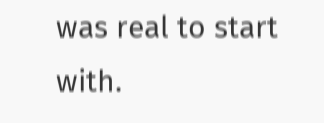was real to start with.